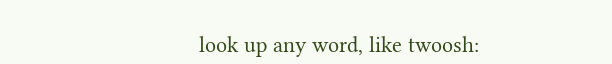look up any word, like twoosh: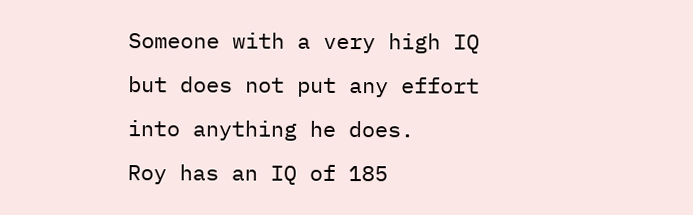Someone with a very high IQ but does not put any effort into anything he does.
Roy has an IQ of 185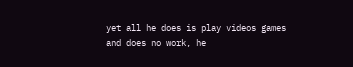yet all he does is play videos games and does no work, he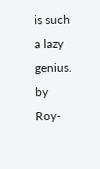is such a lazy genius.
by Roy-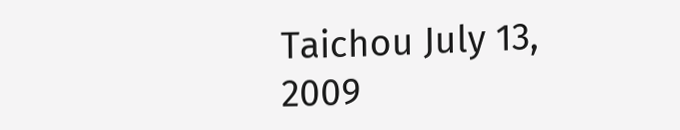Taichou July 13, 2009